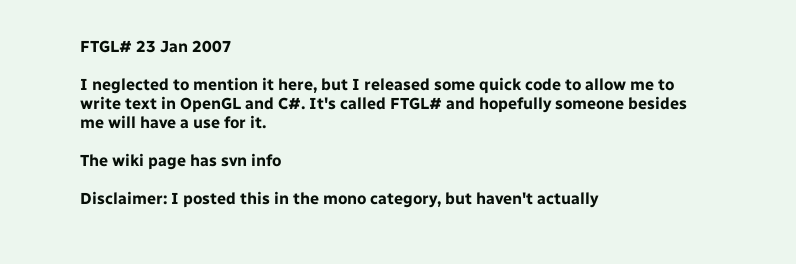FTGL# 23 Jan 2007

I neglected to mention it here, but I released some quick code to allow me to write text in OpenGL and C#. It's called FTGL# and hopefully someone besides me will have a use for it.

The wiki page has svn info

Disclaimer: I posted this in the mono category, but haven't actually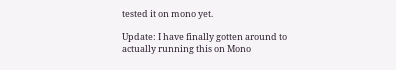tested it on mono yet.

Update: I have finally gotten around to actually running this on Mono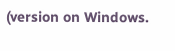(version on Windows.